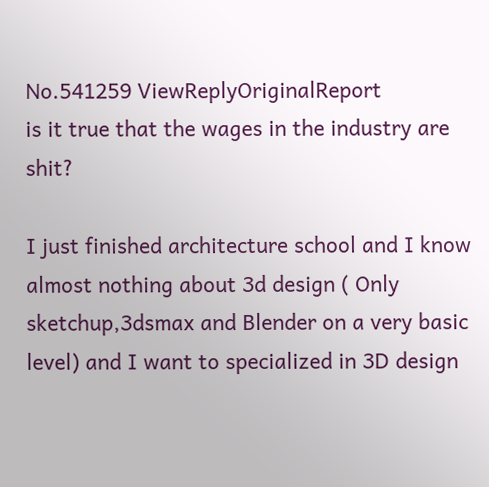No.541259 ViewReplyOriginalReport
is it true that the wages in the industry are shit?

I just finished architecture school and I know almost nothing about 3d design ( Only sketchup,3dsmax and Blender on a very basic level) and I want to specialized in 3D design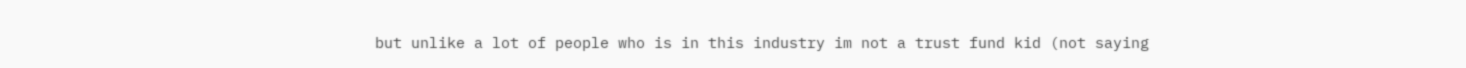but unlike a lot of people who is in this industry im not a trust fund kid (not saying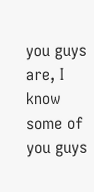you guys are, I know some of you guys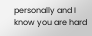personally and I know you are hard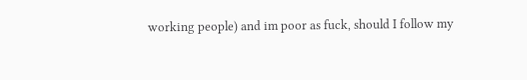working people) and im poor as fuck, should I follow my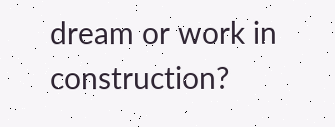dream or work in construction?